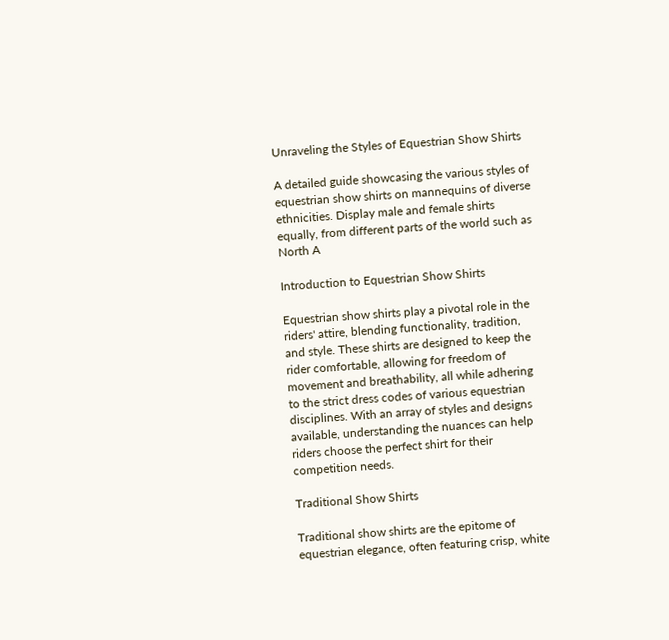Unraveling the Styles of Equestrian Show Shirts

A detailed guide showcasing the various styles of equestrian show shirts on mannequins of diverse ethnicities. Display male and female shirts equally, from different parts of the world such as North A

Introduction to Equestrian Show Shirts

Equestrian show shirts play a pivotal role in the riders' attire, blending functionality, tradition, and style. These shirts are designed to keep the rider comfortable, allowing for freedom of movement and breathability, all while adhering to the strict dress codes of various equestrian disciplines. With an array of styles and designs available, understanding the nuances can help riders choose the perfect shirt for their competition needs.

Traditional Show Shirts

Traditional show shirts are the epitome of equestrian elegance, often featuring crisp, white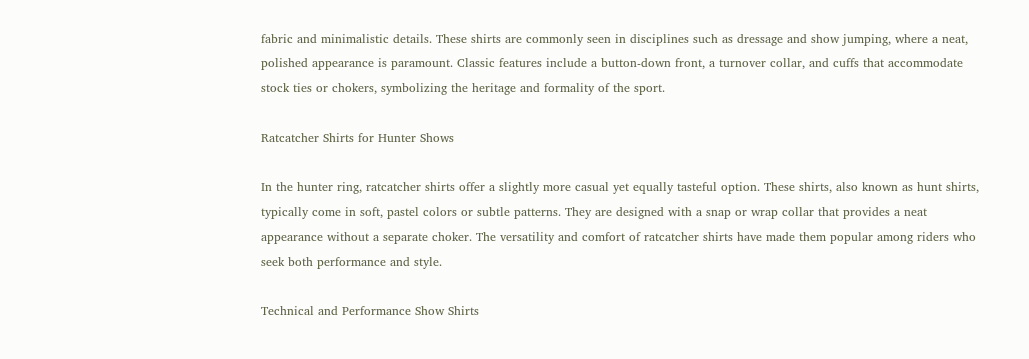fabric and minimalistic details. These shirts are commonly seen in disciplines such as dressage and show jumping, where a neat, polished appearance is paramount. Classic features include a button-down front, a turnover collar, and cuffs that accommodate stock ties or chokers, symbolizing the heritage and formality of the sport.

Ratcatcher Shirts for Hunter Shows

In the hunter ring, ratcatcher shirts offer a slightly more casual yet equally tasteful option. These shirts, also known as hunt shirts, typically come in soft, pastel colors or subtle patterns. They are designed with a snap or wrap collar that provides a neat appearance without a separate choker. The versatility and comfort of ratcatcher shirts have made them popular among riders who seek both performance and style.

Technical and Performance Show Shirts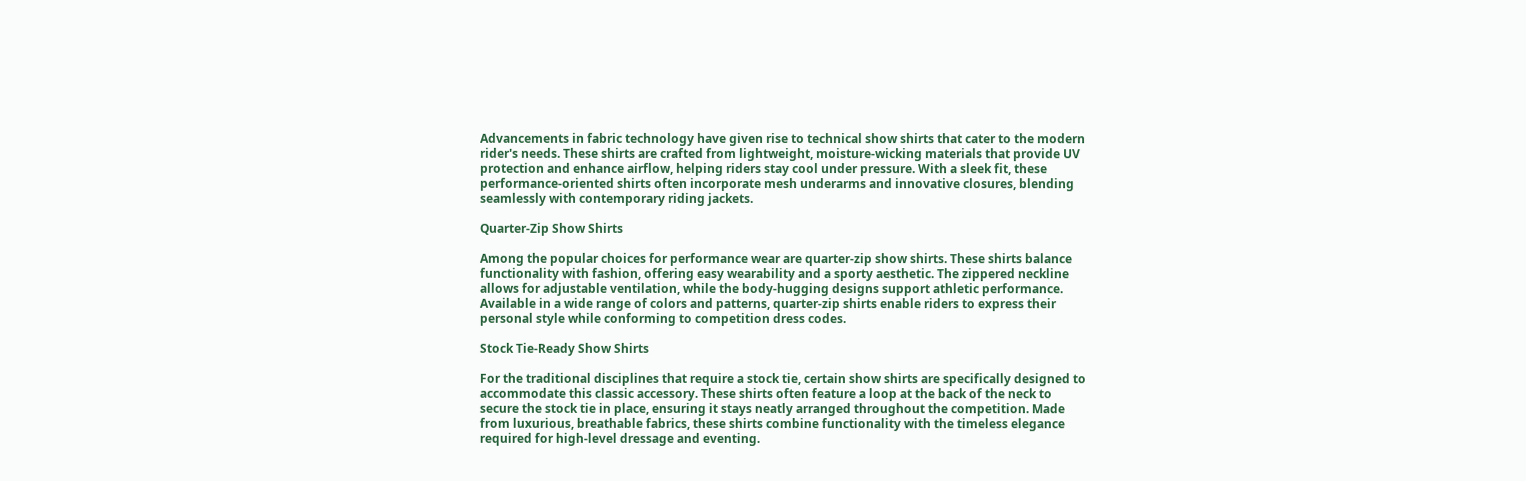Advancements in fabric technology have given rise to technical show shirts that cater to the modern rider's needs. These shirts are crafted from lightweight, moisture-wicking materials that provide UV protection and enhance airflow, helping riders stay cool under pressure. With a sleek fit, these performance-oriented shirts often incorporate mesh underarms and innovative closures, blending seamlessly with contemporary riding jackets.

Quarter-Zip Show Shirts

Among the popular choices for performance wear are quarter-zip show shirts. These shirts balance functionality with fashion, offering easy wearability and a sporty aesthetic. The zippered neckline allows for adjustable ventilation, while the body-hugging designs support athletic performance. Available in a wide range of colors and patterns, quarter-zip shirts enable riders to express their personal style while conforming to competition dress codes.

Stock Tie-Ready Show Shirts

For the traditional disciplines that require a stock tie, certain show shirts are specifically designed to accommodate this classic accessory. These shirts often feature a loop at the back of the neck to secure the stock tie in place, ensuring it stays neatly arranged throughout the competition. Made from luxurious, breathable fabrics, these shirts combine functionality with the timeless elegance required for high-level dressage and eventing.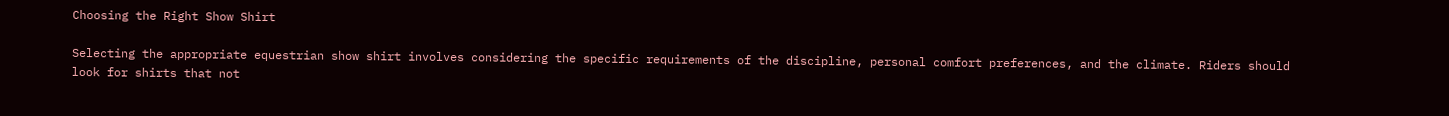Choosing the Right Show Shirt

Selecting the appropriate equestrian show shirt involves considering the specific requirements of the discipline, personal comfort preferences, and the climate. Riders should look for shirts that not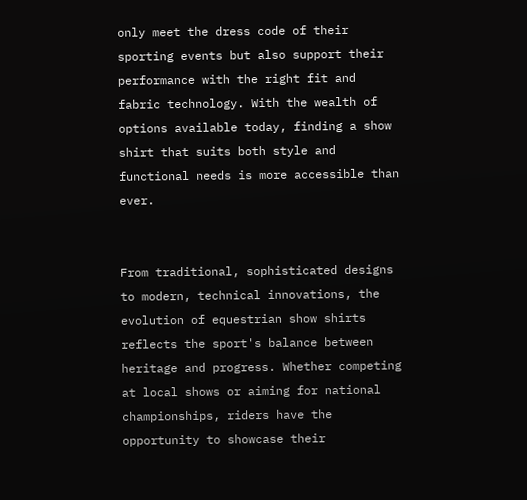only meet the dress code of their sporting events but also support their performance with the right fit and fabric technology. With the wealth of options available today, finding a show shirt that suits both style and functional needs is more accessible than ever.


From traditional, sophisticated designs to modern, technical innovations, the evolution of equestrian show shirts reflects the sport's balance between heritage and progress. Whether competing at local shows or aiming for national championships, riders have the opportunity to showcase their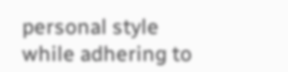personal style while adhering to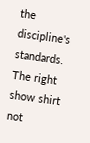the discipline's standards. The right show shirt not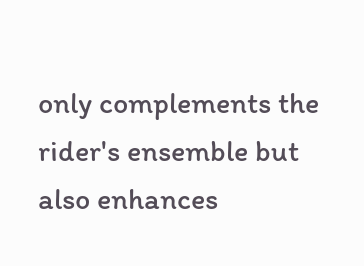only complements the rider's ensemble but also enhances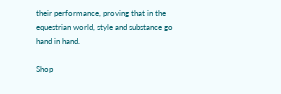their performance, proving that in the equestrian world, style and substance go hand in hand.

Shop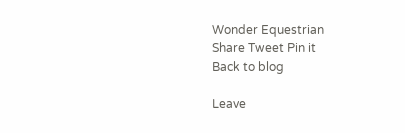Wonder Equestrian
Share Tweet Pin it
Back to blog

Leave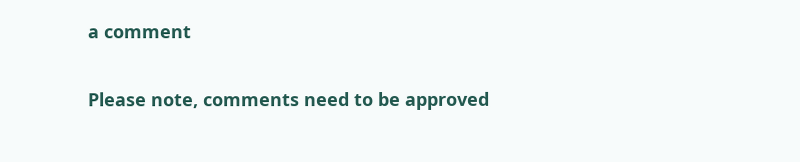a comment

Please note, comments need to be approved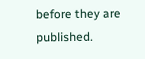before they are published.